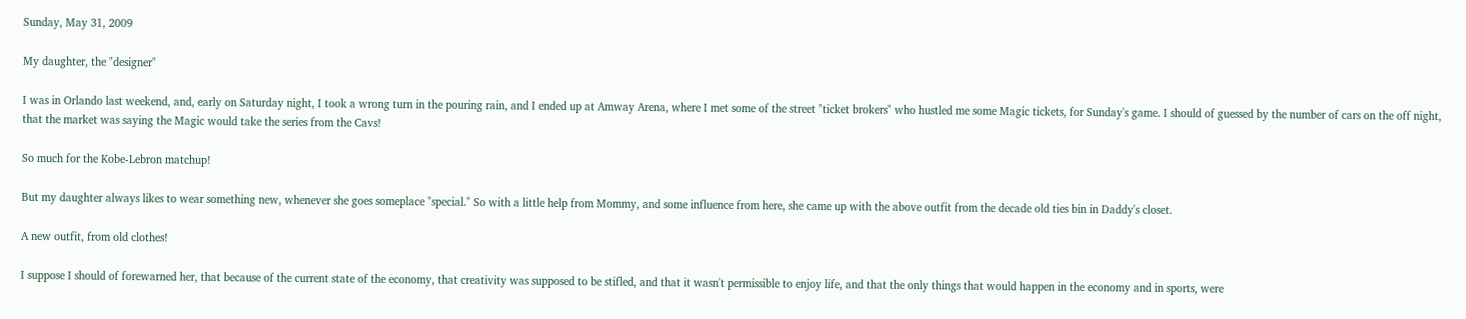Sunday, May 31, 2009

My daughter, the "designer"

I was in Orlando last weekend, and, early on Saturday night, I took a wrong turn in the pouring rain, and I ended up at Amway Arena, where I met some of the street "ticket brokers" who hustled me some Magic tickets, for Sunday's game. I should of guessed by the number of cars on the off night, that the market was saying the Magic would take the series from the Cavs!

So much for the Kobe-Lebron matchup!

But my daughter always likes to wear something new, whenever she goes someplace "special." So with a little help from Mommy, and some influence from here, she came up with the above outfit from the decade old ties bin in Daddy's closet.

A new outfit, from old clothes!

I suppose I should of forewarned her, that because of the current state of the economy, that creativity was supposed to be stifled, and that it wasn't permissible to enjoy life, and that the only things that would happen in the economy and in sports, were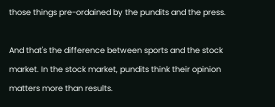those things pre-ordained by the pundits and the press.

And that's the difference between sports and the stock market. In the stock market, pundits think their opinion matters more than results.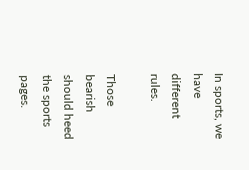In sports, we have different rules.

Those bearish should heed the sports pages.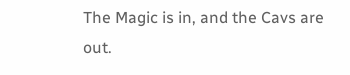The Magic is in, and the Cavs are out.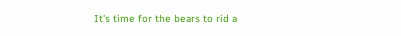It's time for the bears to rid a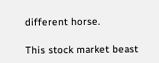different horse.

This stock market beast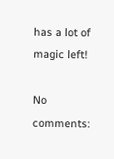has a lot of magic left!

No comments: